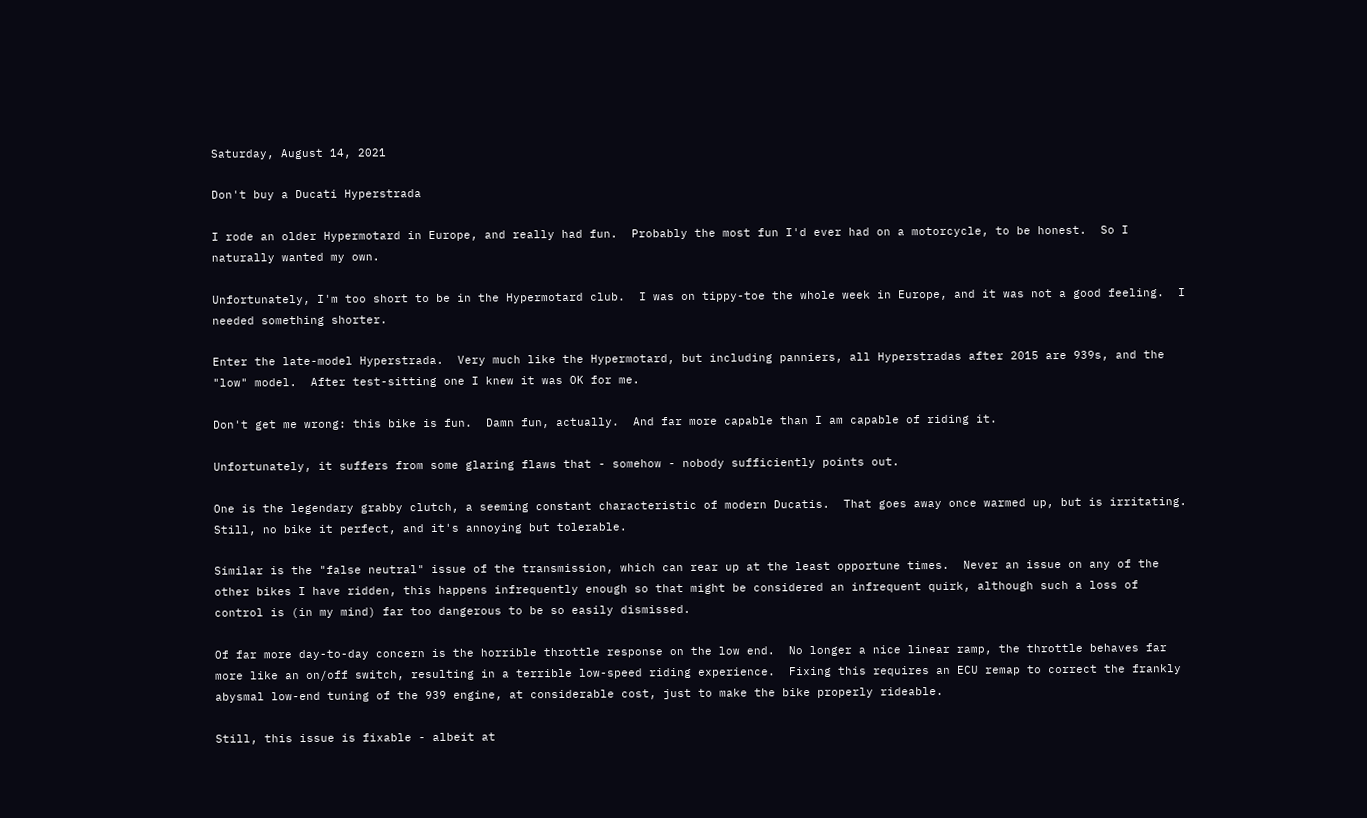Saturday, August 14, 2021

Don't buy a Ducati Hyperstrada

I rode an older Hypermotard in Europe, and really had fun.  Probably the most fun I'd ever had on a motorcycle, to be honest.  So I naturally wanted my own.

Unfortunately, I'm too short to be in the Hypermotard club.  I was on tippy-toe the whole week in Europe, and it was not a good feeling.  I needed something shorter.

Enter the late-model Hyperstrada.  Very much like the Hypermotard, but including panniers, all Hyperstradas after 2015 are 939s, and the "low" model.  After test-sitting one I knew it was OK for me.

Don't get me wrong: this bike is fun.  Damn fun, actually.  And far more capable than I am capable of riding it.

Unfortunately, it suffers from some glaring flaws that - somehow - nobody sufficiently points out.

One is the legendary grabby clutch, a seeming constant characteristic of modern Ducatis.  That goes away once warmed up, but is irritating.  Still, no bike it perfect, and it's annoying but tolerable.

Similar is the "false neutral" issue of the transmission, which can rear up at the least opportune times.  Never an issue on any of the other bikes I have ridden, this happens infrequently enough so that might be considered an infrequent quirk, although such a loss of control is (in my mind) far too dangerous to be so easily dismissed.

Of far more day-to-day concern is the horrible throttle response on the low end.  No longer a nice linear ramp, the throttle behaves far more like an on/off switch, resulting in a terrible low-speed riding experience.  Fixing this requires an ECU remap to correct the frankly abysmal low-end tuning of the 939 engine, at considerable cost, just to make the bike properly rideable.

Still, this issue is fixable - albeit at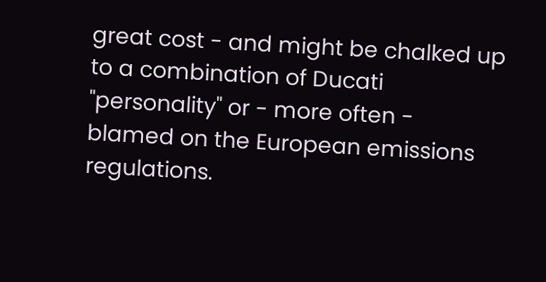great cost - and might be chalked up to a combination of Ducati "personality" or - more often - blamed on the European emissions regulations.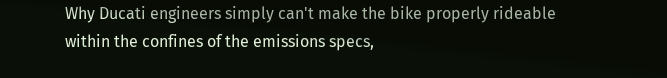Why Ducati engineers simply can't make the bike properly rideable within the confines of the emissions specs,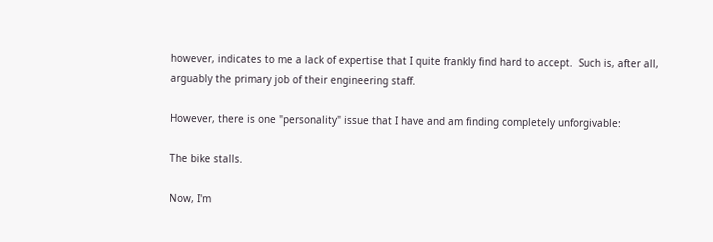however, indicates to me a lack of expertise that I quite frankly find hard to accept.  Such is, after all, arguably the primary job of their engineering staff.

However, there is one "personality" issue that I have and am finding completely unforgivable:

The bike stalls.

Now, I'm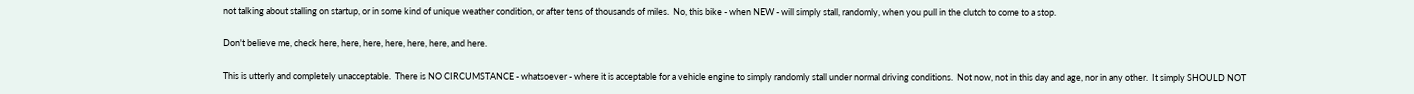not talking about stalling on startup, or in some kind of unique weather condition, or after tens of thousands of miles.  No, this bike - when NEW - will simply stall, randomly, when you pull in the clutch to come to a stop.

Don't believe me, check here, here, here, here, here, here, and here.

This is utterly and completely unacceptable.  There is NO CIRCUMSTANCE - whatsoever - where it is acceptable for a vehicle engine to simply randomly stall under normal driving conditions.  Not now, not in this day and age, nor in any other.  It simply SHOULD NOT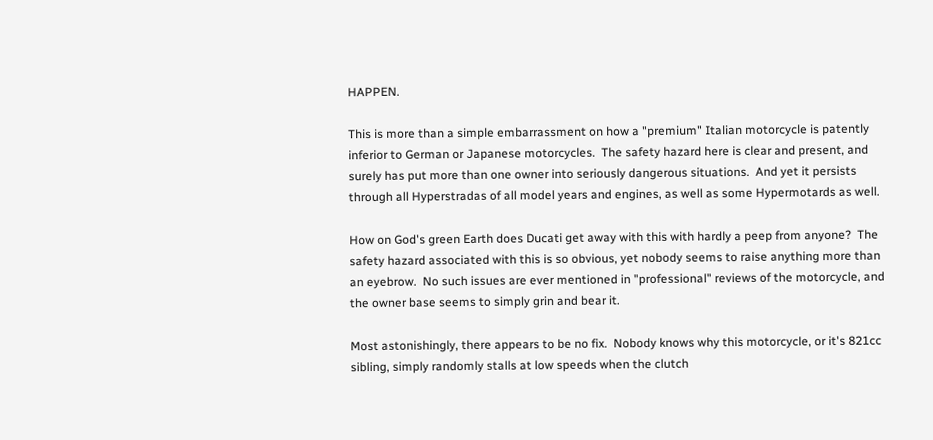HAPPEN.

This is more than a simple embarrassment on how a "premium" Italian motorcycle is patently inferior to German or Japanese motorcycles.  The safety hazard here is clear and present, and surely has put more than one owner into seriously dangerous situations.  And yet it persists through all Hyperstradas of all model years and engines, as well as some Hypermotards as well.

How on God's green Earth does Ducati get away with this with hardly a peep from anyone?  The safety hazard associated with this is so obvious, yet nobody seems to raise anything more than an eyebrow.  No such issues are ever mentioned in "professional" reviews of the motorcycle, and the owner base seems to simply grin and bear it.

Most astonishingly, there appears to be no fix.  Nobody knows why this motorcycle, or it's 821cc sibling, simply randomly stalls at low speeds when the clutch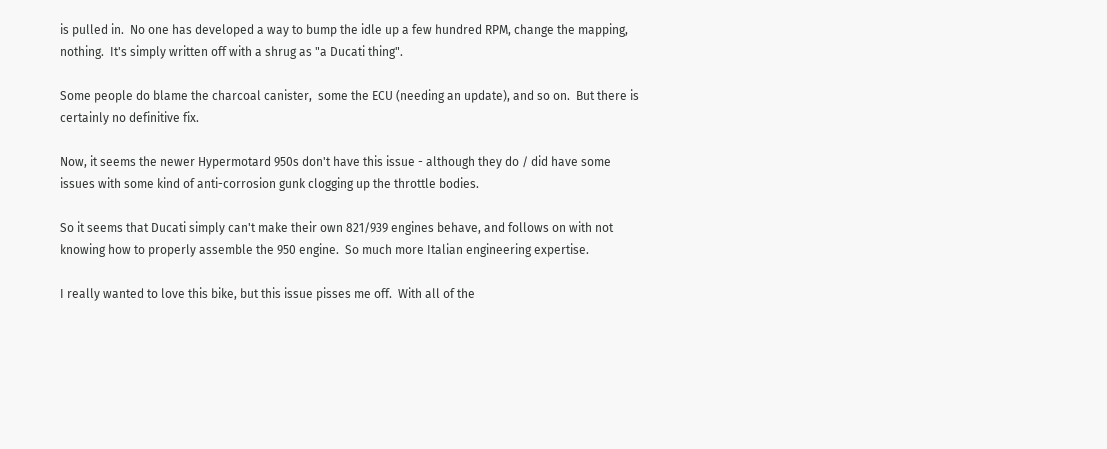is pulled in.  No one has developed a way to bump the idle up a few hundred RPM, change the mapping, nothing.  It's simply written off with a shrug as "a Ducati thing".

Some people do blame the charcoal canister,  some the ECU (needing an update), and so on.  But there is certainly no definitive fix.

Now, it seems the newer Hypermotard 950s don't have this issue - although they do / did have some issues with some kind of anti-corrosion gunk clogging up the throttle bodies.

So it seems that Ducati simply can't make their own 821/939 engines behave, and follows on with not knowing how to properly assemble the 950 engine.  So much more Italian engineering expertise.

I really wanted to love this bike, but this issue pisses me off.  With all of the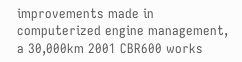improvements made in computerized engine management, a 30,000km 2001 CBR600 works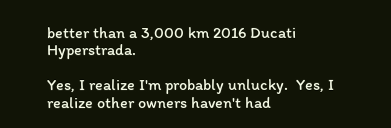better than a 3,000 km 2016 Ducati Hyperstrada.

Yes, I realize I'm probably unlucky.  Yes, I realize other owners haven't had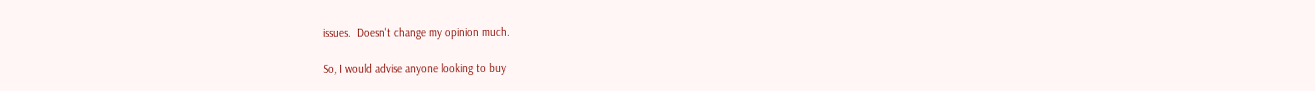issues.  Doesn't change my opinion much.

So, I would advise anyone looking to buy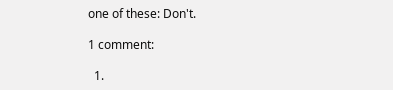one of these: Don't.

1 comment:

  1.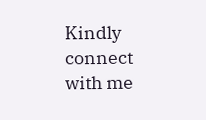Kindly connect with me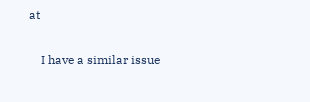at

    I have a similar issue